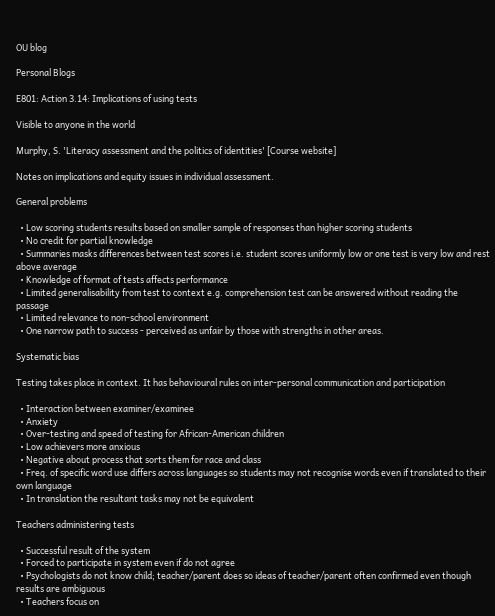OU blog

Personal Blogs

E801: Action 3.14: Implications of using tests

Visible to anyone in the world

Murphy, S. 'Literacy assessment and the politics of identities' [Course website]

Notes on implications and equity issues in individual assessment.

General problems

  • Low scoring students results based on smaller sample of responses than higher scoring students
  • No credit for partial knowledge
  • Summaries masks differences between test scores i.e. student scores uniformly low or one test is very low and rest above average
  • Knowledge of format of tests affects performance
  • Limited generalisability from test to context e.g. comprehension test can be answered without reading the passage
  • Limited relevance to non-school environment
  • One narrow path to success - perceived as unfair by those with strengths in other areas.

Systematic bias

Testing takes place in context. It has behavioural rules on inter-personal communication and participation

  • Interaction between examiner/examinee
  • Anxiety
  • Over-testing and speed of testing for African-American children
  • Low achievers more anxious
  • Negative about process that sorts them for race and class
  • Freq. of specific word use differs across languages so students may not recognise words even if translated to their own language
  • In translation the resultant tasks may not be equivalent

Teachers administering tests

  • Successful result of the system
  • Forced to participate in system even if do not agree
  • Psychologists do not know child; teacher/parent does so ideas of teacher/parent often confirmed even though results are ambiguous
  • Teachers focus on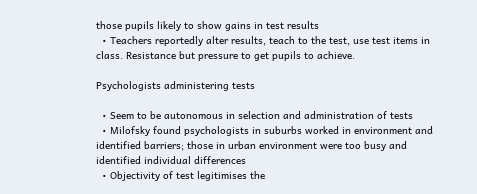those pupils likely to show gains in test results
  • Teachers reportedly alter results, teach to the test, use test items in class. Resistance but pressure to get pupils to achieve.

Psychologists administering tests

  • Seem to be autonomous in selection and administration of tests
  • Milofsky found psychologists in suburbs worked in environment and identified barriers; those in urban environment were too busy and identified individual differences
  • Objectivity of test legitimises the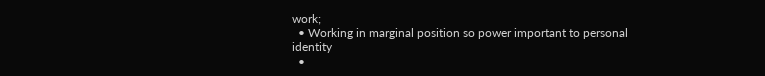work;
  • Working in marginal position so power important to personal identity
  •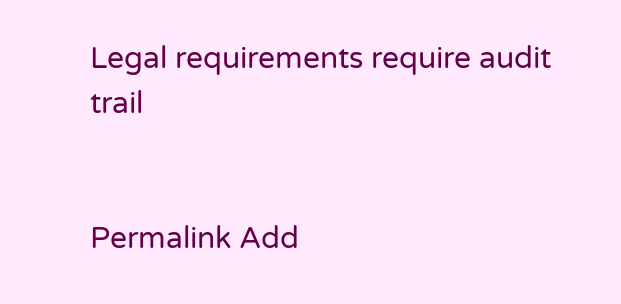Legal requirements require audit trail


Permalink Add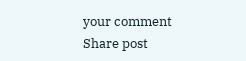your comment
Share post